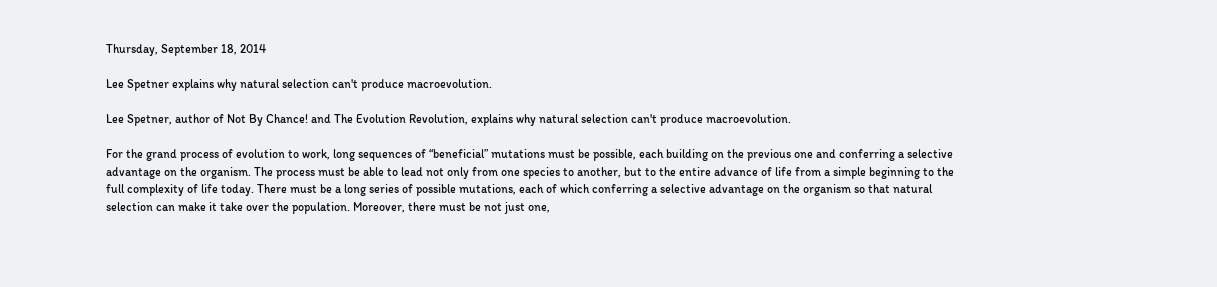Thursday, September 18, 2014

Lee Spetner explains why natural selection can't produce macroevolution.

Lee Spetner, author of Not By Chance! and The Evolution Revolution, explains why natural selection can't produce macroevolution.

For the grand process of evolution to work, long sequences of “beneficial” mutations must be possible, each building on the previous one and conferring a selective advantage on the organism. The process must be able to lead not only from one species to another, but to the entire advance of life from a simple beginning to the full complexity of life today. There must be a long series of possible mutations, each of which conferring a selective advantage on the organism so that natural selection can make it take over the population. Moreover, there must be not just one,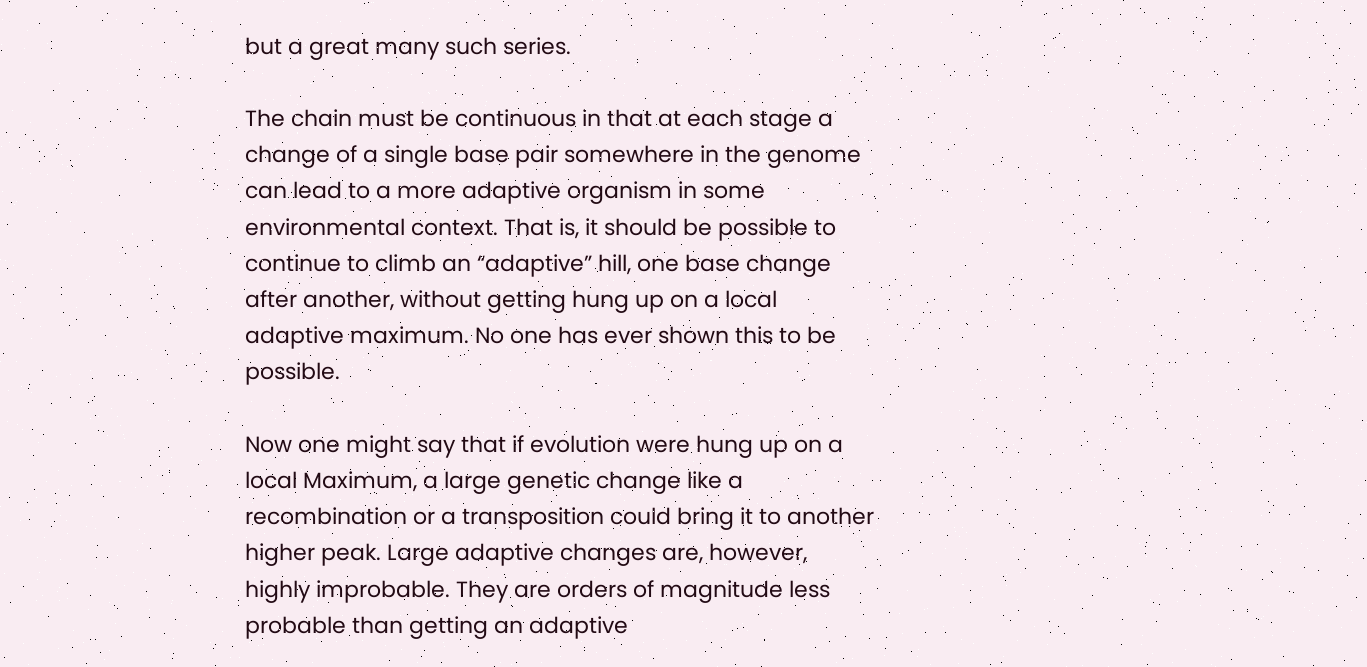but a great many such series.

The chain must be continuous in that at each stage a change of a single base pair somewhere in the genome can lead to a more adaptive organism in some environmental context. That is, it should be possible to continue to climb an “adaptive” hill, one base change after another, without getting hung up on a local adaptive maximum. No one has ever shown this to be possible.

Now one might say that if evolution were hung up on a local Maximum, a large genetic change like a recombination or a transposition could bring it to another higher peak. Large adaptive changes are, however, highly improbable. They are orders of magnitude less probable than getting an adaptive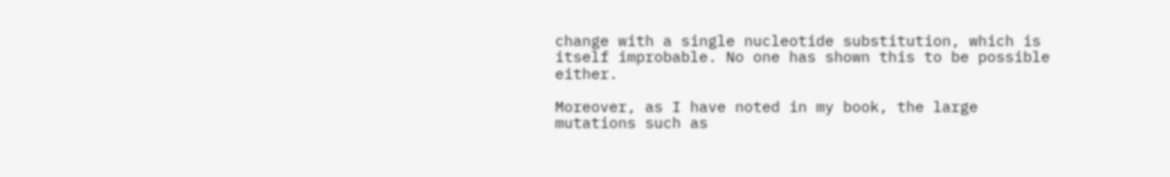change with a single nucleotide substitution, which is itself improbable. No one has shown this to be possible either.

Moreover, as I have noted in my book, the large mutations such as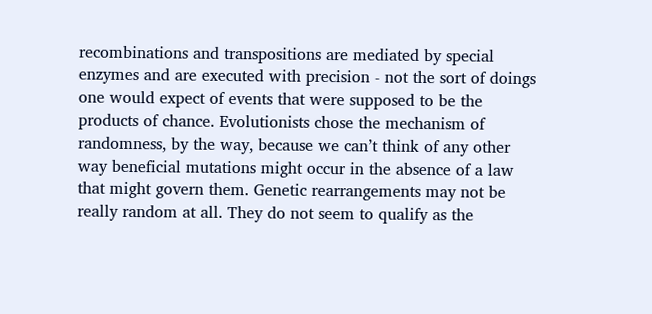recombinations and transpositions are mediated by special enzymes and are executed with precision - not the sort of doings one would expect of events that were supposed to be the products of chance. Evolutionists chose the mechanism of randomness, by the way, because we can’t think of any other way beneficial mutations might occur in the absence of a law that might govern them. Genetic rearrangements may not be really random at all. They do not seem to qualify as the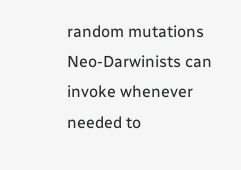random mutations Neo-Darwinists can invoke whenever needed to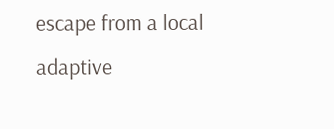escape from a local adaptive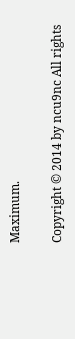Maximum.

Copyright © 2014 by ncu9nc All rights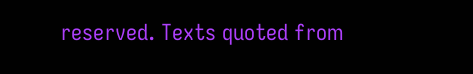reserved. Texts quoted from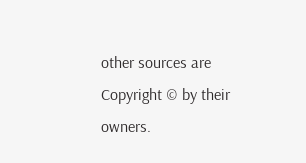other sources are Copyright © by their owners.